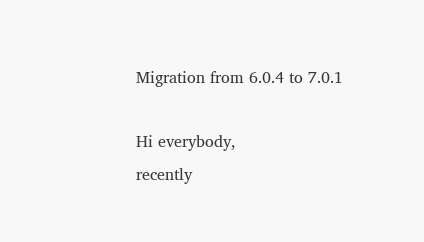Migration from 6.0.4 to 7.0.1

Hi everybody,
recently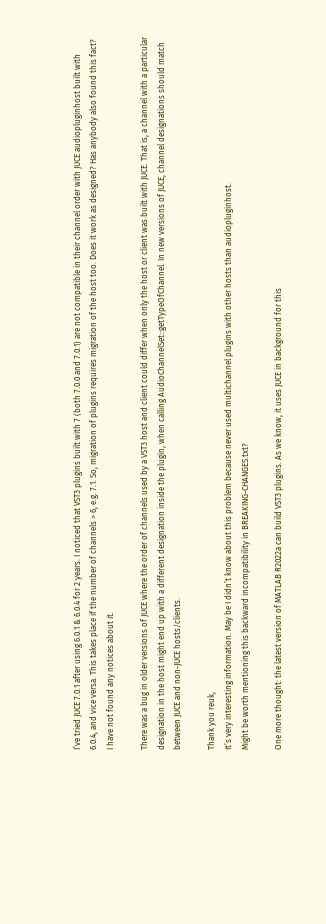I’ve tried JUCE 7.0.1 after using 6.0.1 & 6.0.4 for 2 years. I noticed that VST3 plugins built with 7 (both 7.0.0 and 7.0.1) are not compatible in their channel order with JUCE audiopluginhost built with 6.0.4, and vice versa. This takes place if the number of channels > 6, e.g. 7.1. So, migration of plugins requires migration of the host too. Does it work as designed? Has anybody also found this fact?
I have not found any notices about it.

There was a bug in older versions of JUCE where the order of channels used by a VST3 host and client could differ when only the host or client was built with JUCE. That is, a channel with a particular designation in the host might end up with a different designation inside the plugin, when calling AudioChannelSet::getTypeOfChannel. In new versions of JUCE, channel designations should match between JUCE and non-JUCE hosts/clients.

Thank you reuk,
It’s very interesting information. May be I didn’t know about this problem because never used multichannel plugins with other hosts than audiopluginhost.
Might be worth mentioning this backward incompatibility in BREAKING-CHANGES.txt?

One more thought: the latest version of MATLAB R2022a can build VST3 plugins. As we know, it uses JUCE in background for this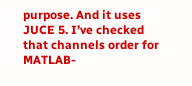purpose. And it uses JUCE 5. I’ve checked that channels order for MATLAB-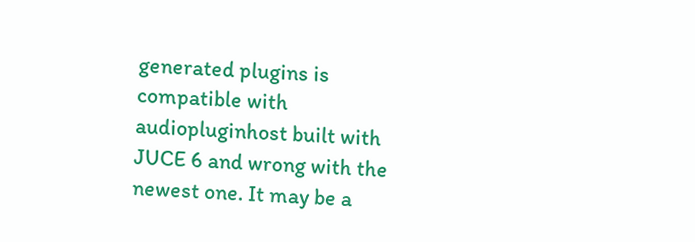generated plugins is compatible with audiopluginhost built with JUCE 6 and wrong with the newest one. It may be a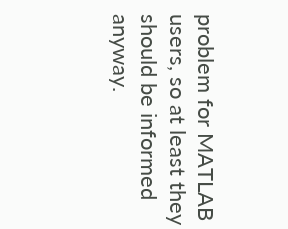problem for MATLAB users, so at least they should be informed anyway.